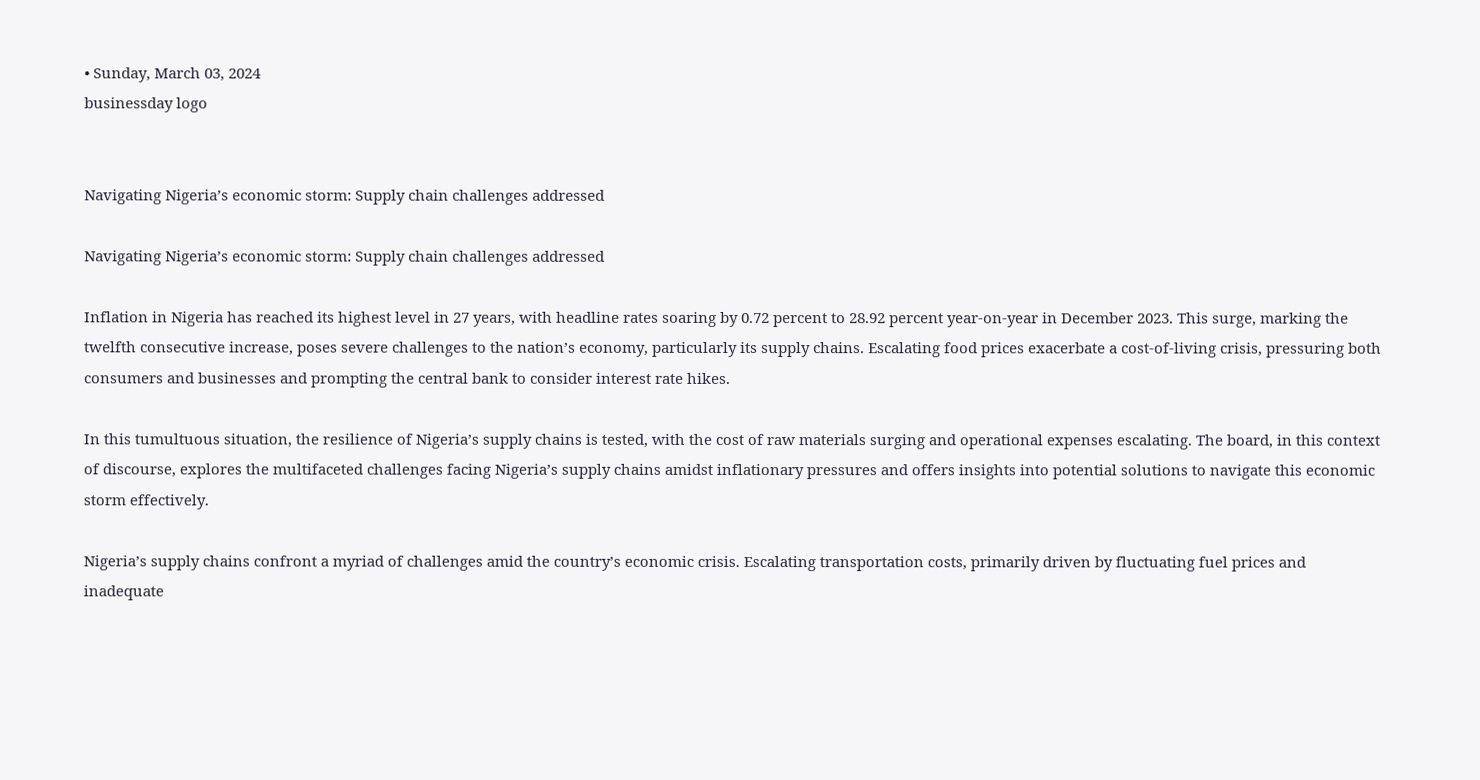• Sunday, March 03, 2024
businessday logo


Navigating Nigeria’s economic storm: Supply chain challenges addressed

Navigating Nigeria’s economic storm: Supply chain challenges addressed

Inflation in Nigeria has reached its highest level in 27 years, with headline rates soaring by 0.72 percent to 28.92 percent year-on-year in December 2023. This surge, marking the twelfth consecutive increase, poses severe challenges to the nation’s economy, particularly its supply chains. Escalating food prices exacerbate a cost-of-living crisis, pressuring both consumers and businesses and prompting the central bank to consider interest rate hikes.

In this tumultuous situation, the resilience of Nigeria’s supply chains is tested, with the cost of raw materials surging and operational expenses escalating. The board, in this context of discourse, explores the multifaceted challenges facing Nigeria’s supply chains amidst inflationary pressures and offers insights into potential solutions to navigate this economic storm effectively.

Nigeria’s supply chains confront a myriad of challenges amid the country’s economic crisis. Escalating transportation costs, primarily driven by fluctuating fuel prices and inadequate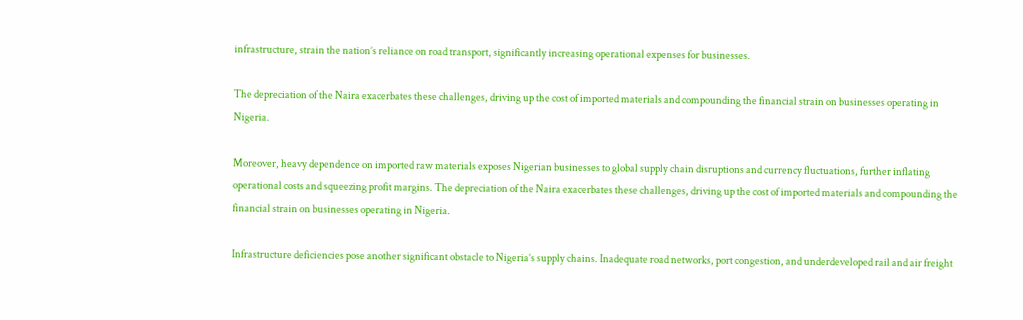infrastructure, strain the nation’s reliance on road transport, significantly increasing operational expenses for businesses.

The depreciation of the Naira exacerbates these challenges, driving up the cost of imported materials and compounding the financial strain on businesses operating in Nigeria.

Moreover, heavy dependence on imported raw materials exposes Nigerian businesses to global supply chain disruptions and currency fluctuations, further inflating operational costs and squeezing profit margins. The depreciation of the Naira exacerbates these challenges, driving up the cost of imported materials and compounding the financial strain on businesses operating in Nigeria.

Infrastructure deficiencies pose another significant obstacle to Nigeria’s supply chains. Inadequate road networks, port congestion, and underdeveloped rail and air freight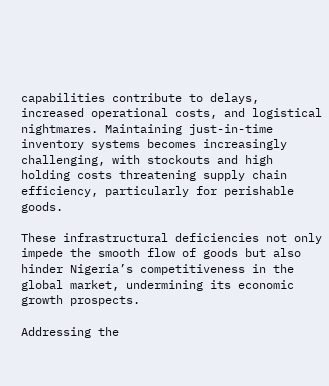capabilities contribute to delays, increased operational costs, and logistical nightmares. Maintaining just-in-time inventory systems becomes increasingly challenging, with stockouts and high holding costs threatening supply chain efficiency, particularly for perishable goods.

These infrastructural deficiencies not only impede the smooth flow of goods but also hinder Nigeria’s competitiveness in the global market, undermining its economic growth prospects.

Addressing the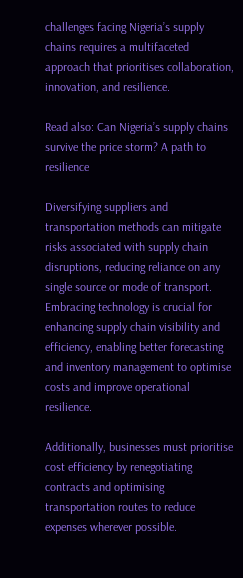challenges facing Nigeria’s supply chains requires a multifaceted approach that prioritises collaboration, innovation, and resilience.

Read also: Can Nigeria’s supply chains survive the price storm? A path to resilience

Diversifying suppliers and transportation methods can mitigate risks associated with supply chain disruptions, reducing reliance on any single source or mode of transport. Embracing technology is crucial for enhancing supply chain visibility and efficiency, enabling better forecasting and inventory management to optimise costs and improve operational resilience.

Additionally, businesses must prioritise cost efficiency by renegotiating contracts and optimising transportation routes to reduce expenses wherever possible.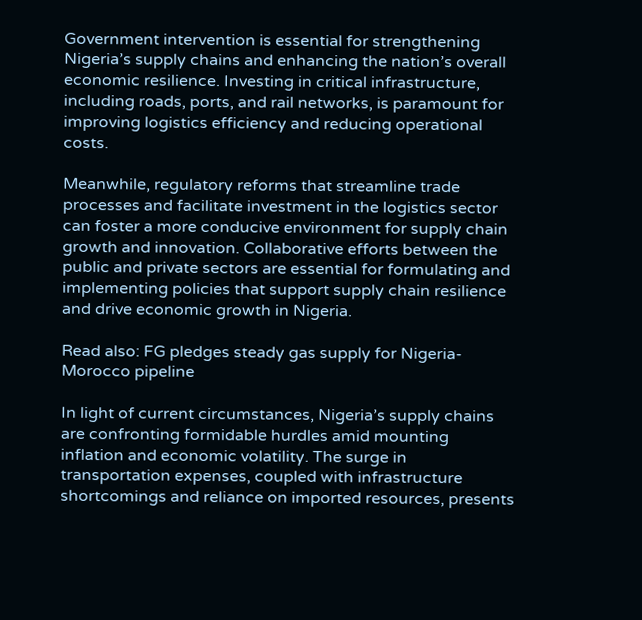Government intervention is essential for strengthening Nigeria’s supply chains and enhancing the nation’s overall economic resilience. Investing in critical infrastructure, including roads, ports, and rail networks, is paramount for improving logistics efficiency and reducing operational costs.

Meanwhile, regulatory reforms that streamline trade processes and facilitate investment in the logistics sector can foster a more conducive environment for supply chain growth and innovation. Collaborative efforts between the public and private sectors are essential for formulating and implementing policies that support supply chain resilience and drive economic growth in Nigeria.

Read also: FG pledges steady gas supply for Nigeria- Morocco pipeline

In light of current circumstances, Nigeria’s supply chains are confronting formidable hurdles amid mounting inflation and economic volatility. The surge in transportation expenses, coupled with infrastructure shortcomings and reliance on imported resources, presents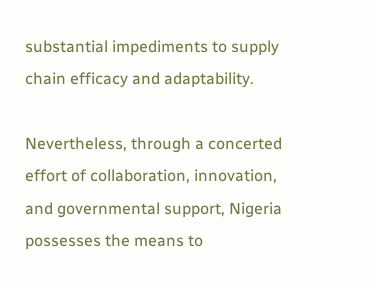substantial impediments to supply chain efficacy and adaptability.

Nevertheless, through a concerted effort of collaboration, innovation, and governmental support, Nigeria possesses the means to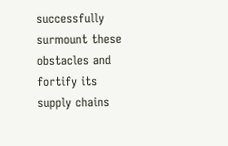successfully surmount these obstacles and fortify its supply chains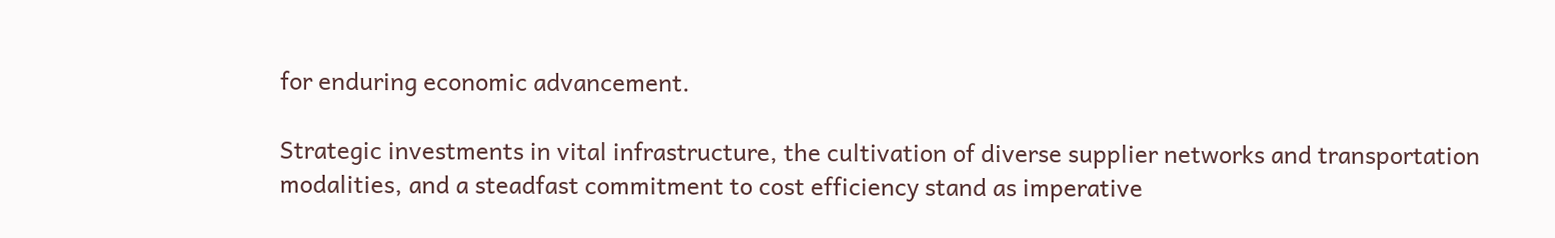for enduring economic advancement.

Strategic investments in vital infrastructure, the cultivation of diverse supplier networks and transportation modalities, and a steadfast commitment to cost efficiency stand as imperative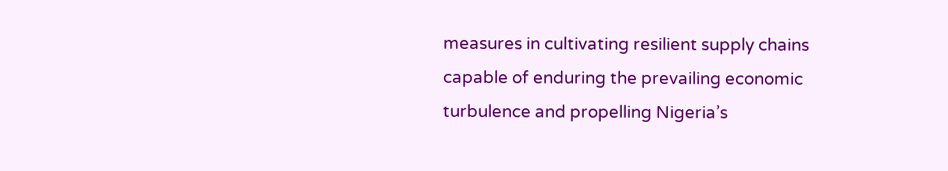measures in cultivating resilient supply chains capable of enduring the prevailing economic turbulence and propelling Nigeria’s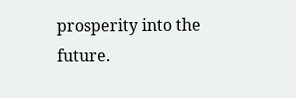prosperity into the future.